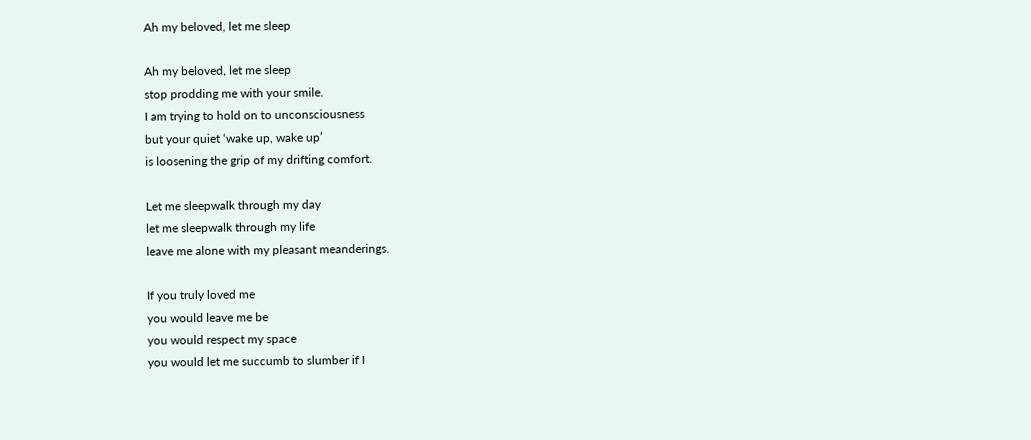Ah my beloved, let me sleep

Ah my beloved, let me sleep
stop prodding me with your smile.
I am trying to hold on to unconsciousness
but your quiet ‘wake up, wake up’
is loosening the grip of my drifting comfort.

Let me sleepwalk through my day
let me sleepwalk through my life
leave me alone with my pleasant meanderings.

If you truly loved me
you would leave me be
you would respect my space
you would let me succumb to slumber if I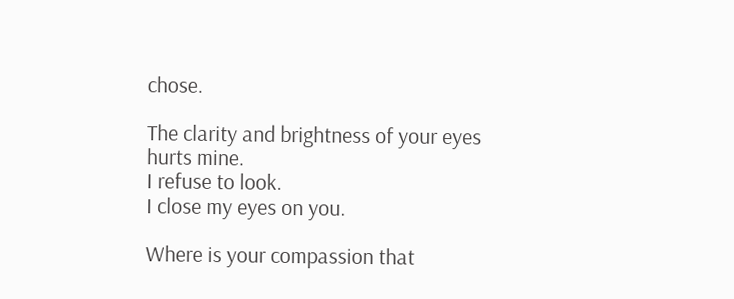chose.

The clarity and brightness of your eyes
hurts mine.
I refuse to look.
I close my eyes on you.

Where is your compassion that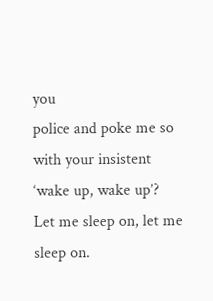you
police and poke me so
with your insistent ‘wake up, wake up’?
Let me sleep on, let me sleep on.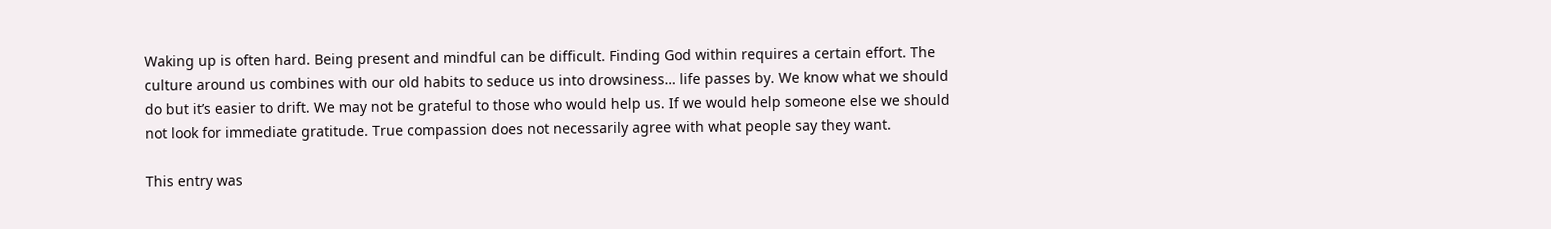Waking up is often hard. Being present and mindful can be difficult. Finding God within requires a certain effort. The culture around us combines with our old habits to seduce us into drowsiness… life passes by. We know what we should do but it’s easier to drift. We may not be grateful to those who would help us. If we would help someone else we should not look for immediate gratitude. True compassion does not necessarily agree with what people say they want.

This entry was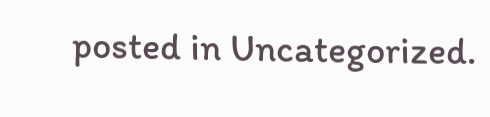posted in Uncategorized.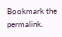Bookmark the permalink.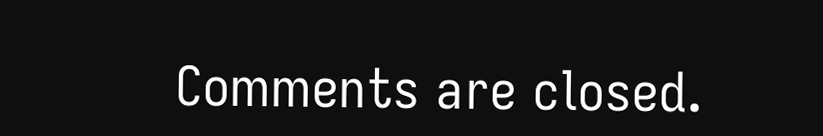Comments are closed.